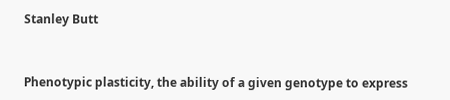Stanley Butt


Phenotypic plasticity, the ability of a given genotype to express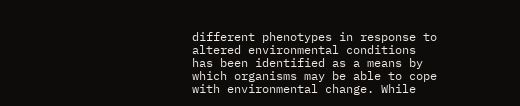different phenotypes in response to altered environmental conditions has been identified as a means by which organisms may be able to cope with environmental change. While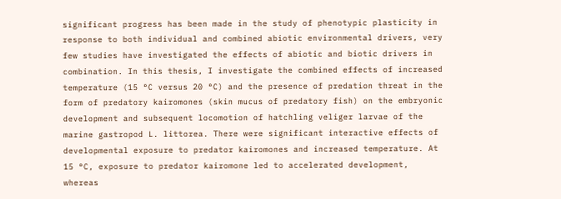significant progress has been made in the study of phenotypic plasticity in response to both individual and combined abiotic environmental drivers, very few studies have investigated the effects of abiotic and biotic drivers in combination. In this thesis, I investigate the combined effects of increased temperature (15 °C versus 20 °C) and the presence of predation threat in the form of predatory kairomones (skin mucus of predatory fish) on the embryonic development and subsequent locomotion of hatchling veliger larvae of the marine gastropod L. littorea. There were significant interactive effects of developmental exposure to predator kairomones and increased temperature. At 15 °C, exposure to predator kairomone led to accelerated development, whereas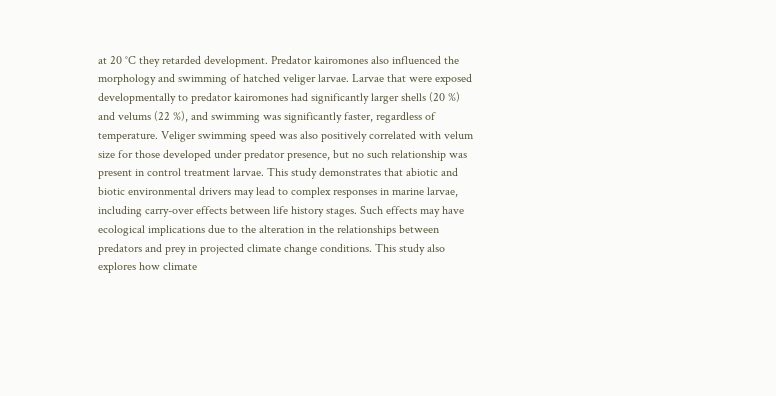at 20 °C they retarded development. Predator kairomones also influenced the morphology and swimming of hatched veliger larvae. Larvae that were exposed developmentally to predator kairomones had significantly larger shells (20 %) and velums (22 %), and swimming was significantly faster, regardless of temperature. Veliger swimming speed was also positively correlated with velum size for those developed under predator presence, but no such relationship was present in control treatment larvae. This study demonstrates that abiotic and biotic environmental drivers may lead to complex responses in marine larvae, including carry-over effects between life history stages. Such effects may have ecological implications due to the alteration in the relationships between predators and prey in projected climate change conditions. This study also explores how climate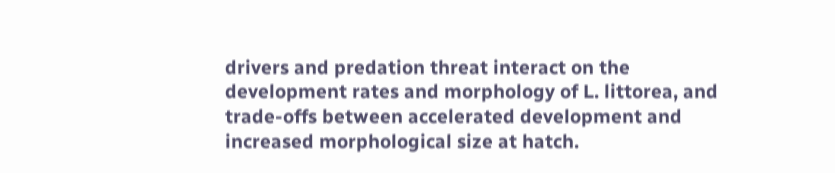drivers and predation threat interact on the development rates and morphology of L. littorea, and trade-offs between accelerated development and increased morphological size at hatch.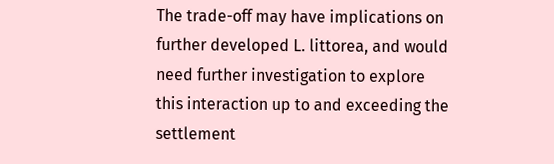The trade-off may have implications on further developed L. littorea, and would need further investigation to explore this interaction up to and exceeding the settlement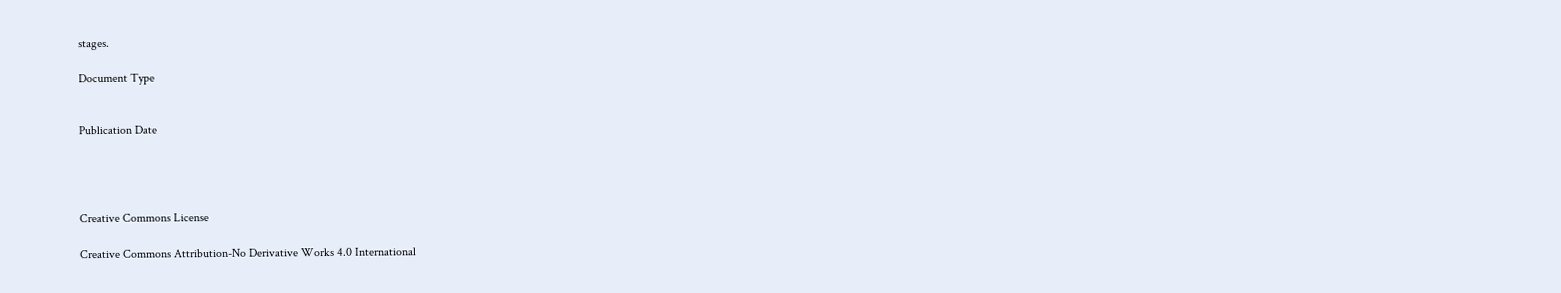stages.

Document Type


Publication Date




Creative Commons License

Creative Commons Attribution-No Derivative Works 4.0 International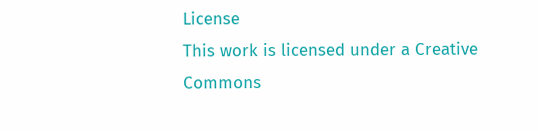License
This work is licensed under a Creative Commons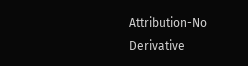Attribution-No Derivative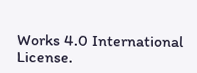Works 4.0 International License.